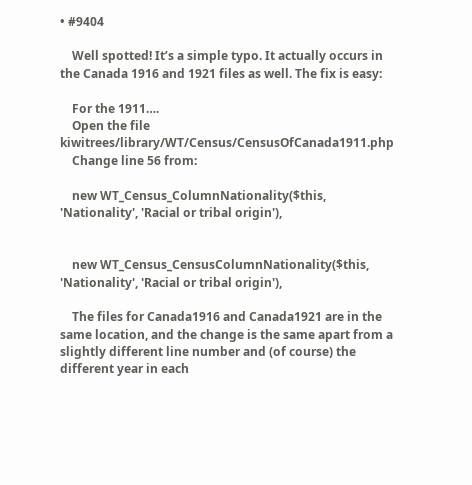• #9404

    Well spotted! It’s a simple typo. It actually occurs in the Canada 1916 and 1921 files as well. The fix is easy:

    For the 1911….
    Open the file kiwitrees/library/WT/Census/CensusOfCanada1911.php
    Change line 56 from:

    new WT_Census_ColumnNationality($this, 'Nationality', 'Racial or tribal origin'),


    new WT_Census_CensusColumnNationality($this, 'Nationality', 'Racial or tribal origin'),

    The files for Canada1916 and Canada1921 are in the same location, and the change is the same apart from a slightly different line number and (of course) the different year in each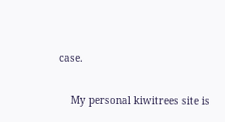case.

    My personal kiwitrees site is